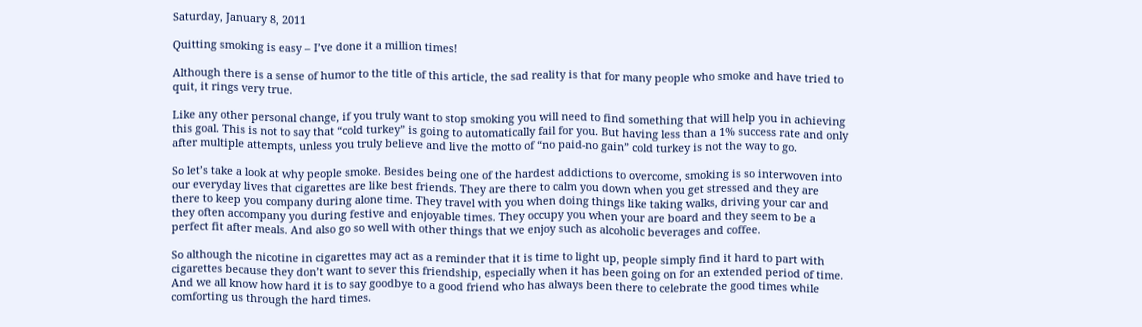Saturday, January 8, 2011

Quitting smoking is easy – I’ve done it a million times!

Although there is a sense of humor to the title of this article, the sad reality is that for many people who smoke and have tried to quit, it rings very true.

Like any other personal change, if you truly want to stop smoking you will need to find something that will help you in achieving this goal. This is not to say that “cold turkey” is going to automatically fail for you. But having less than a 1% success rate and only after multiple attempts, unless you truly believe and live the motto of “no paid-no gain” cold turkey is not the way to go.

So let’s take a look at why people smoke. Besides being one of the hardest addictions to overcome, smoking is so interwoven into our everyday lives that cigarettes are like best friends. They are there to calm you down when you get stressed and they are there to keep you company during alone time. They travel with you when doing things like taking walks, driving your car and they often accompany you during festive and enjoyable times. They occupy you when your are board and they seem to be a perfect fit after meals. And also go so well with other things that we enjoy such as alcoholic beverages and coffee.

So although the nicotine in cigarettes may act as a reminder that it is time to light up, people simply find it hard to part with cigarettes because they don’t want to sever this friendship, especially when it has been going on for an extended period of time. And we all know how hard it is to say goodbye to a good friend who has always been there to celebrate the good times while comforting us through the hard times.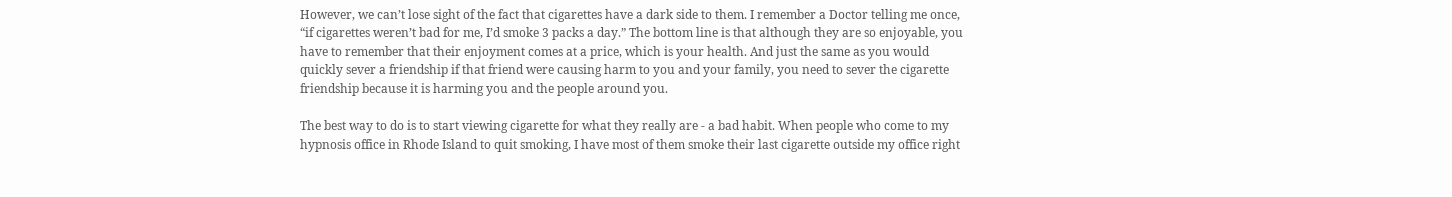However, we can’t lose sight of the fact that cigarettes have a dark side to them. I remember a Doctor telling me once, “if cigarettes weren’t bad for me, I’d smoke 3 packs a day.” The bottom line is that although they are so enjoyable, you have to remember that their enjoyment comes at a price, which is your health. And just the same as you would quickly sever a friendship if that friend were causing harm to you and your family, you need to sever the cigarette friendship because it is harming you and the people around you.

The best way to do is to start viewing cigarette for what they really are - a bad habit. When people who come to my hypnosis office in Rhode Island to quit smoking, I have most of them smoke their last cigarette outside my office right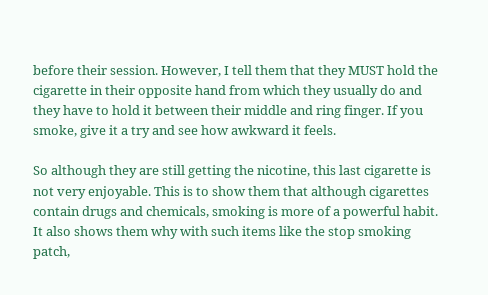before their session. However, I tell them that they MUST hold the cigarette in their opposite hand from which they usually do and they have to hold it between their middle and ring finger. If you smoke, give it a try and see how awkward it feels.

So although they are still getting the nicotine, this last cigarette is not very enjoyable. This is to show them that although cigarettes contain drugs and chemicals, smoking is more of a powerful habit. It also shows them why with such items like the stop smoking patch,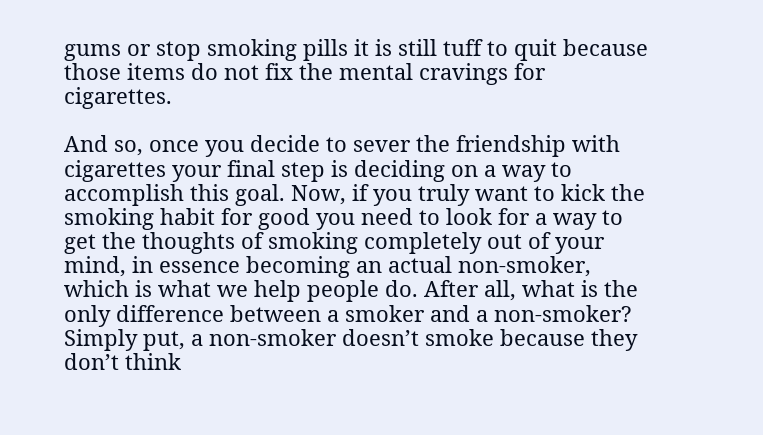gums or stop smoking pills it is still tuff to quit because those items do not fix the mental cravings for cigarettes.

And so, once you decide to sever the friendship with cigarettes your final step is deciding on a way to accomplish this goal. Now, if you truly want to kick the smoking habit for good you need to look for a way to get the thoughts of smoking completely out of your mind, in essence becoming an actual non-smoker, which is what we help people do. After all, what is the only difference between a smoker and a non-smoker? Simply put, a non-smoker doesn’t smoke because they don’t think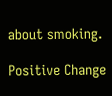about smoking.

Positive Change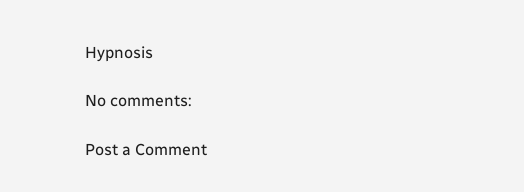Hypnosis

No comments:

Post a Comment